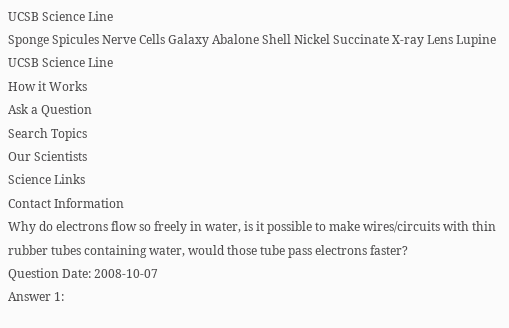UCSB Science Line
Sponge Spicules Nerve Cells Galaxy Abalone Shell Nickel Succinate X-ray Lens Lupine
UCSB Science Line
How it Works
Ask a Question
Search Topics
Our Scientists
Science Links
Contact Information
Why do electrons flow so freely in water, is it possible to make wires/circuits with thin rubber tubes containing water, would those tube pass electrons faster?
Question Date: 2008-10-07
Answer 1: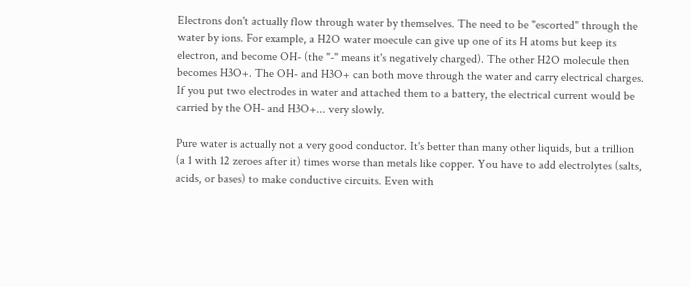Electrons don't actually flow through water by themselves. The need to be "escorted" through the water by ions. For example, a H2O water moecule can give up one of its H atoms but keep its electron, and become OH- (the "-" means it's negatively charged). The other H2O molecule then becomes H3O+. The OH- and H3O+ can both move through the water and carry electrical charges. If you put two electrodes in water and attached them to a battery, the electrical current would be carried by the OH- and H3O+... very slowly.

Pure water is actually not a very good conductor. It's better than many other liquids, but a trillion (a 1 with 12 zeroes after it) times worse than metals like copper. You have to add electrolytes (salts, acids, or bases) to make conductive circuits. Even with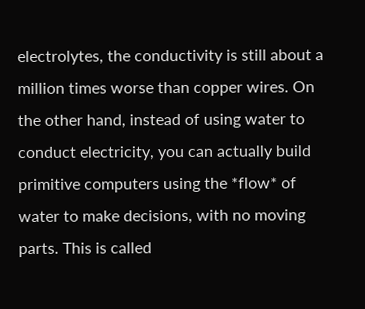electrolytes, the conductivity is still about a million times worse than copper wires. On the other hand, instead of using water to conduct electricity, you can actually build primitive computers using the *flow* of water to make decisions, with no moving parts. This is called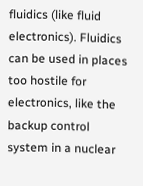fluidics (like fluid electronics). Fluidics can be used in places too hostile for electronics, like the backup control system in a nuclear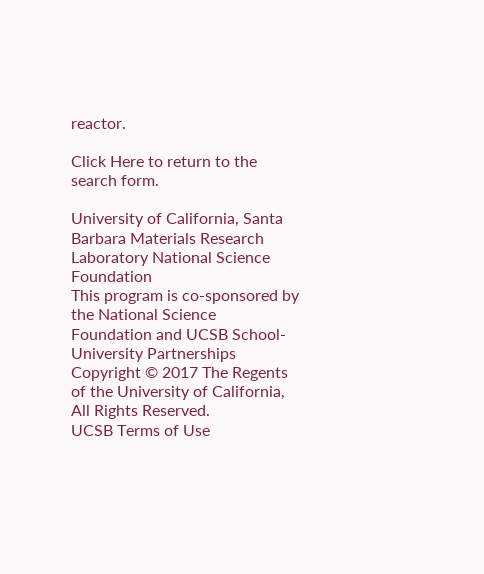reactor.

Click Here to return to the search form.

University of California, Santa Barbara Materials Research Laboratory National Science Foundation
This program is co-sponsored by the National Science Foundation and UCSB School-University Partnerships
Copyright © 2017 The Regents of the University of California,
All Rights Reserved.
UCSB Terms of Use